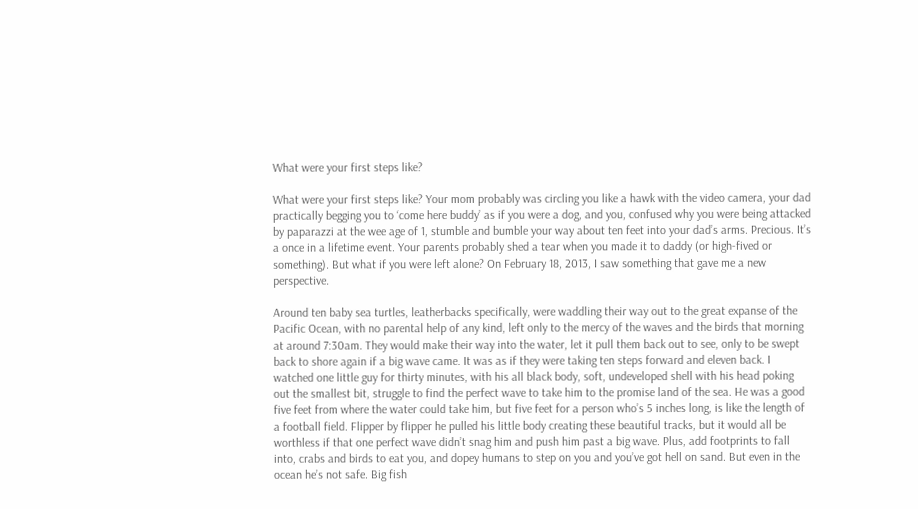What were your first steps like?

What were your first steps like? Your mom probably was circling you like a hawk with the video camera, your dad practically begging you to ‘come here buddy’ as if you were a dog, and you, confused why you were being attacked by paparazzi at the wee age of 1, stumble and bumble your way about ten feet into your dad’s arms. Precious. It’s a once in a lifetime event. Your parents probably shed a tear when you made it to daddy (or high-fived or something). But what if you were left alone? On February 18, 2013, I saw something that gave me a new perspective.

Around ten baby sea turtles, leatherbacks specifically, were waddling their way out to the great expanse of the Pacific Ocean, with no parental help of any kind, left only to the mercy of the waves and the birds that morning at around 7:30am. They would make their way into the water, let it pull them back out to see, only to be swept back to shore again if a big wave came. It was as if they were taking ten steps forward and eleven back. I watched one little guy for thirty minutes, with his all black body, soft, undeveloped shell with his head poking out the smallest bit, struggle to find the perfect wave to take him to the promise land of the sea. He was a good five feet from where the water could take him, but five feet for a person who’s 5 inches long, is like the length of a football field. Flipper by flipper he pulled his little body creating these beautiful tracks, but it would all be worthless if that one perfect wave didn’t snag him and push him past a big wave. Plus, add footprints to fall into, crabs and birds to eat you, and dopey humans to step on you and you’ve got hell on sand. But even in the ocean he’s not safe. Big fish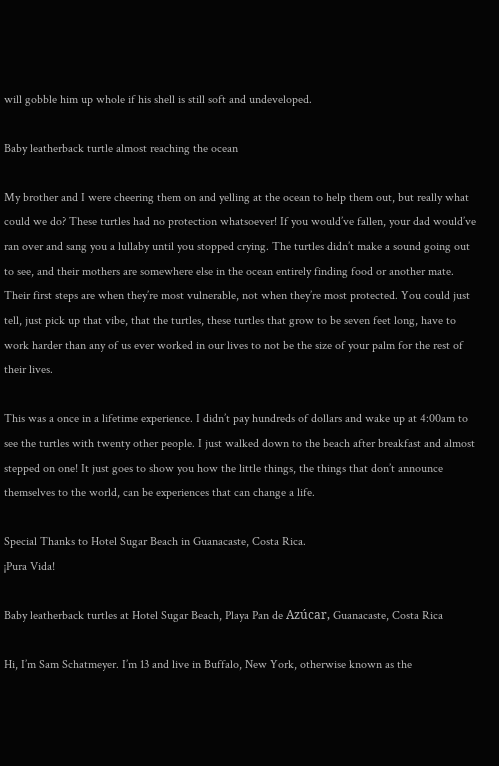will gobble him up whole if his shell is still soft and undeveloped.

Baby leatherback turtle almost reaching the ocean

My brother and I were cheering them on and yelling at the ocean to help them out, but really what could we do? These turtles had no protection whatsoever! If you would’ve fallen, your dad would’ve ran over and sang you a lullaby until you stopped crying. The turtles didn’t make a sound going out to see, and their mothers are somewhere else in the ocean entirely finding food or another mate. Their first steps are when they’re most vulnerable, not when they’re most protected. You could just tell, just pick up that vibe, that the turtles, these turtles that grow to be seven feet long, have to work harder than any of us ever worked in our lives to not be the size of your palm for the rest of their lives.

This was a once in a lifetime experience. I didn’t pay hundreds of dollars and wake up at 4:00am to see the turtles with twenty other people. I just walked down to the beach after breakfast and almost stepped on one! It just goes to show you how the little things, the things that don’t announce themselves to the world, can be experiences that can change a life.

Special Thanks to Hotel Sugar Beach in Guanacaste, Costa Rica.
¡Pura Vida!

Baby leatherback turtles at Hotel Sugar Beach, Playa Pan de Azúcar, Guanacaste, Costa Rica

Hi, I’m Sam Schatmeyer. I’m 13 and live in Buffalo, New York, otherwise known as the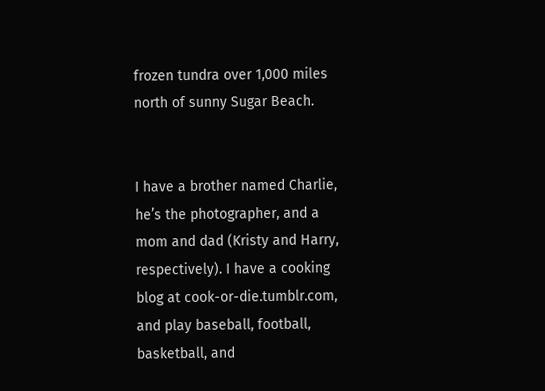frozen tundra over 1,000 miles north of sunny Sugar Beach.


I have a brother named Charlie, he’s the photographer, and a mom and dad (Kristy and Harry, respectively). I have a cooking blog at cook-or-die.tumblr.com, and play baseball, football, basketball, and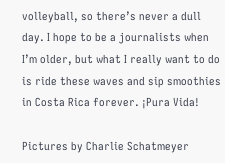volleyball, so there’s never a dull day. I hope to be a journalists when I’m older, but what I really want to do is ride these waves and sip smoothies in Costa Rica forever. ¡Pura Vida!

Pictures by Charlie Schatmeyer